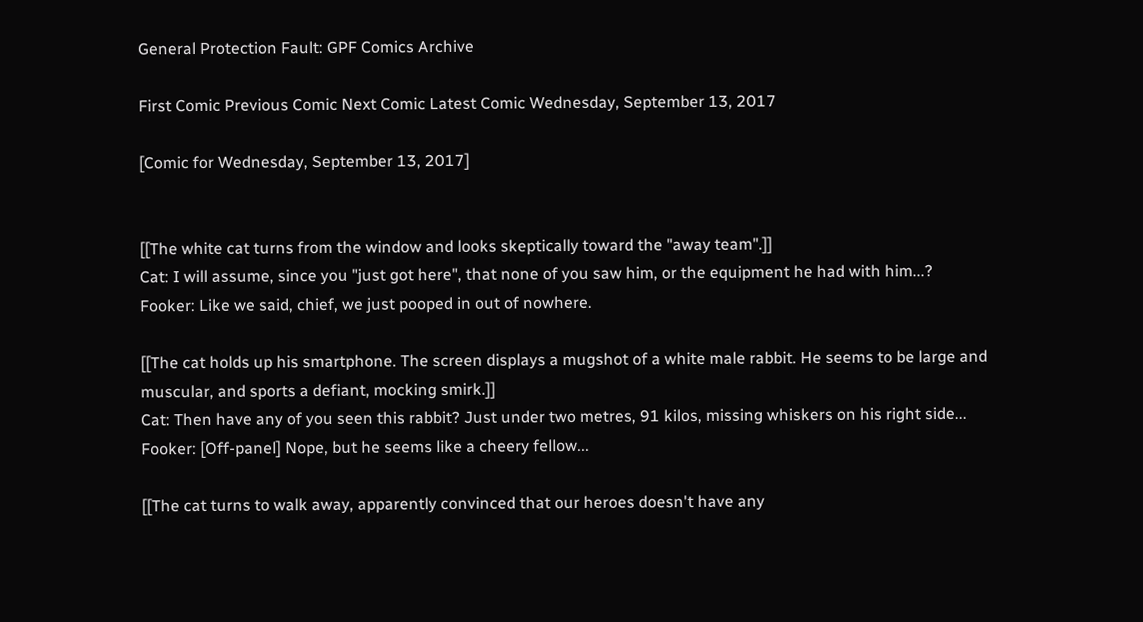General Protection Fault: GPF Comics Archive

First Comic Previous Comic Next Comic Latest Comic Wednesday, September 13, 2017

[Comic for Wednesday, September 13, 2017]


[[The white cat turns from the window and looks skeptically toward the "away team".]]
Cat: I will assume, since you "just got here", that none of you saw him, or the equipment he had with him...?
Fooker: Like we said, chief, we just pooped in out of nowhere.

[[The cat holds up his smartphone. The screen displays a mugshot of a white male rabbit. He seems to be large and muscular, and sports a defiant, mocking smirk.]]
Cat: Then have any of you seen this rabbit? Just under two metres, 91 kilos, missing whiskers on his right side...
Fooker: [Off-panel] Nope, but he seems like a cheery fellow...

[[The cat turns to walk away, apparently convinced that our heroes doesn't have any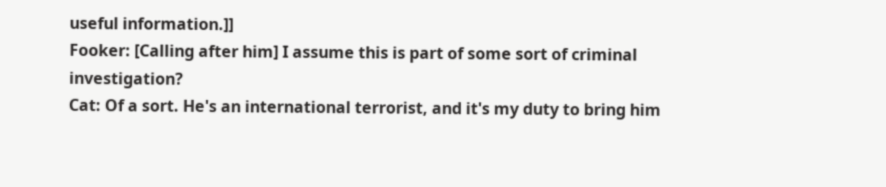useful information.]]
Fooker: [Calling after him] I assume this is part of some sort of criminal investigation?
Cat: Of a sort. He's an international terrorist, and it's my duty to bring him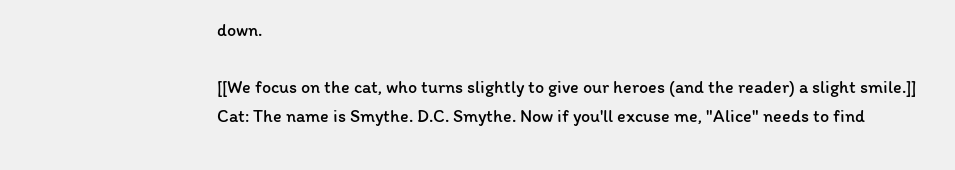down.

[[We focus on the cat, who turns slightly to give our heroes (and the reader) a slight smile.]]
Cat: The name is Smythe. D.C. Smythe. Now if you'll excuse me, "Alice" needs to find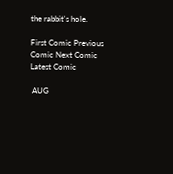the rabbit's hole.

First Comic Previous Comic Next Comic Latest Comic

 AUG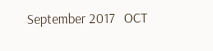September 2017   OCT